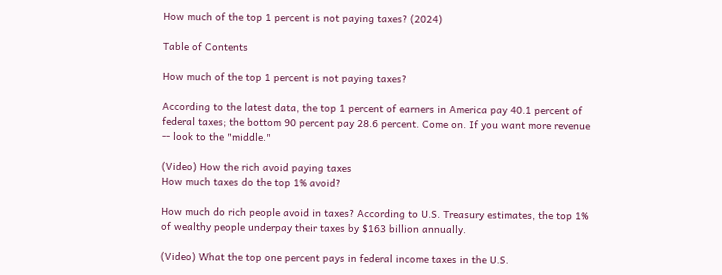How much of the top 1 percent is not paying taxes? (2024)

Table of Contents

How much of the top 1 percent is not paying taxes?

According to the latest data, the top 1 percent of earners in America pay 40.1 percent of federal taxes; the bottom 90 percent pay 28.6 percent. Come on. If you want more revenue -- look to the "middle."

(Video) How the rich avoid paying taxes
How much taxes do the top 1% avoid?

How much do rich people avoid in taxes? According to U.S. Treasury estimates, the top 1% of wealthy people underpay their taxes by $163 billion annually.

(Video) What the top one percent pays in federal income taxes in the U.S.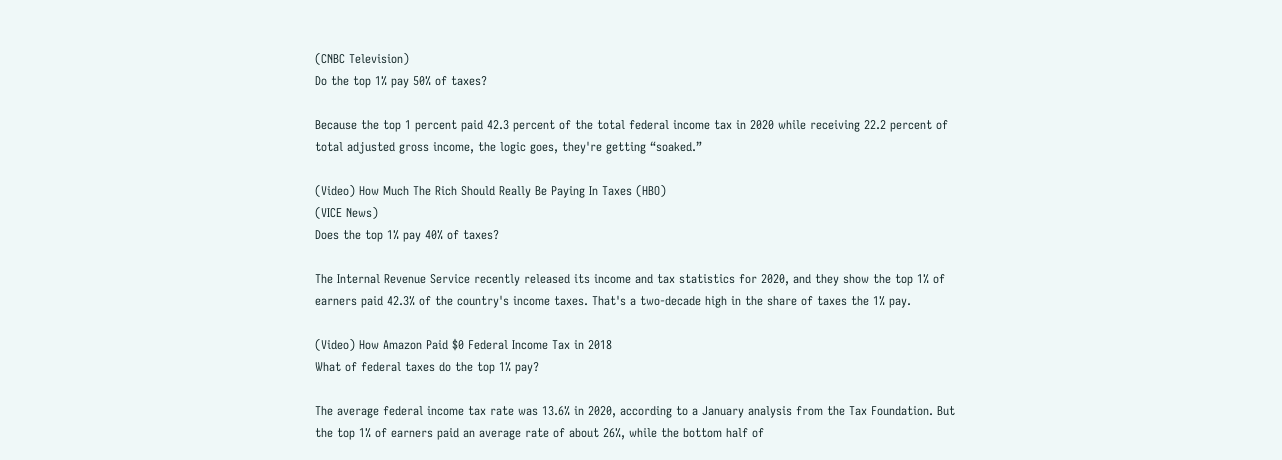(CNBC Television)
Do the top 1% pay 50% of taxes?

Because the top 1 percent paid 42.3 percent of the total federal income tax in 2020 while receiving 22.2 percent of total adjusted gross income, the logic goes, they're getting “soaked.”

(Video) How Much The Rich Should Really Be Paying In Taxes (HBO)
(VICE News)
Does the top 1% pay 40% of taxes?

The Internal Revenue Service recently released its income and tax statistics for 2020, and they show the top 1% of earners paid 42.3% of the country's income taxes. That's a two-decade high in the share of taxes the 1% pay.

(Video) How Amazon Paid $0 Federal Income Tax in 2018
What of federal taxes do the top 1% pay?

The average federal income tax rate was 13.6% in 2020, according to a January analysis from the Tax Foundation. But the top 1% of earners paid an average rate of about 26%, while the bottom half of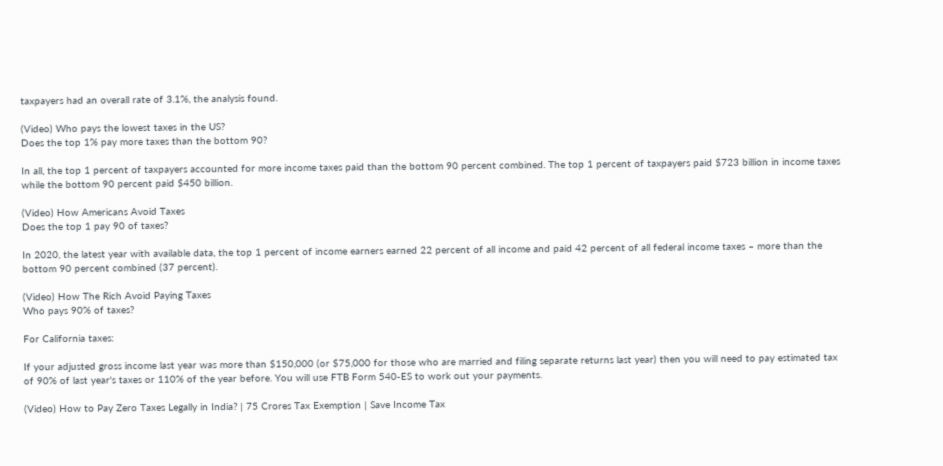taxpayers had an overall rate of 3.1%, the analysis found.

(Video) Who pays the lowest taxes in the US?
Does the top 1% pay more taxes than the bottom 90?

In all, the top 1 percent of taxpayers accounted for more income taxes paid than the bottom 90 percent combined. The top 1 percent of taxpayers paid $723 billion in income taxes while the bottom 90 percent paid $450 billion.

(Video) How Americans Avoid Taxes
Does the top 1 pay 90 of taxes?

In 2020, the latest year with available data, the top 1 percent of income earners earned 22 percent of all income and paid 42 percent of all federal income taxes – more than the bottom 90 percent combined (37 percent).

(Video) How The Rich Avoid Paying Taxes
Who pays 90% of taxes?

For California taxes:

If your adjusted gross income last year was more than $150,000 (or $75,000 for those who are married and filing separate returns last year) then you will need to pay estimated tax of 90% of last year's taxes or 110% of the year before. You will use FTB Form 540-ES to work out your payments.

(Video) How to Pay Zero Taxes Legally in India? | 75 Crores Tax Exemption | Save Income Tax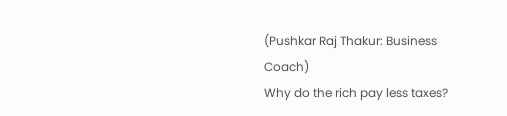(Pushkar Raj Thakur: Business Coach)
Why do the rich pay less taxes?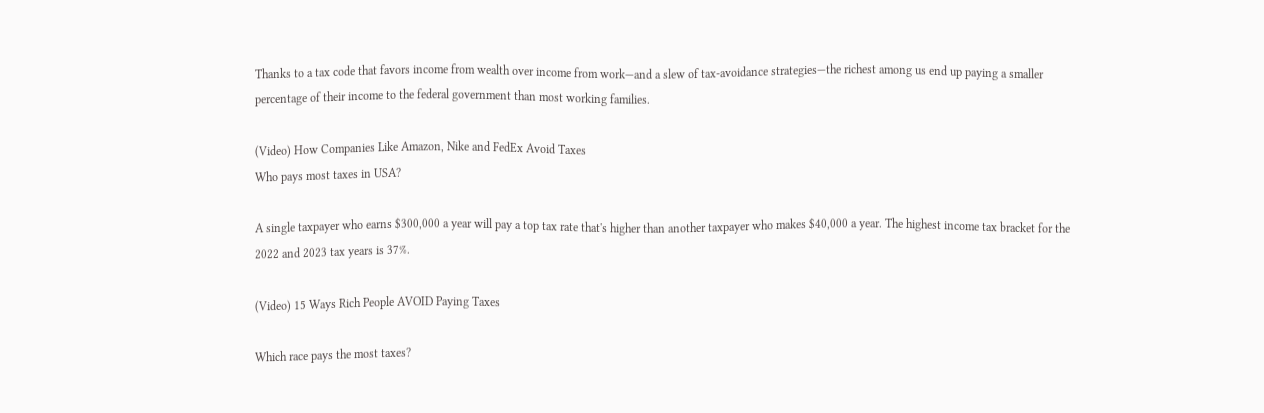Thanks to a tax code that favors income from wealth over income from work—and a slew of tax-avoidance strategies—the richest among us end up paying a smaller percentage of their income to the federal government than most working families.

(Video) How Companies Like Amazon, Nike and FedEx Avoid Taxes
Who pays most taxes in USA?

A single taxpayer who earns $300,000 a year will pay a top tax rate that's higher than another taxpayer who makes $40,000 a year. The highest income tax bracket for the 2022 and 2023 tax years is 37%.

(Video) 15 Ways Rich People AVOID Paying Taxes

Which race pays the most taxes?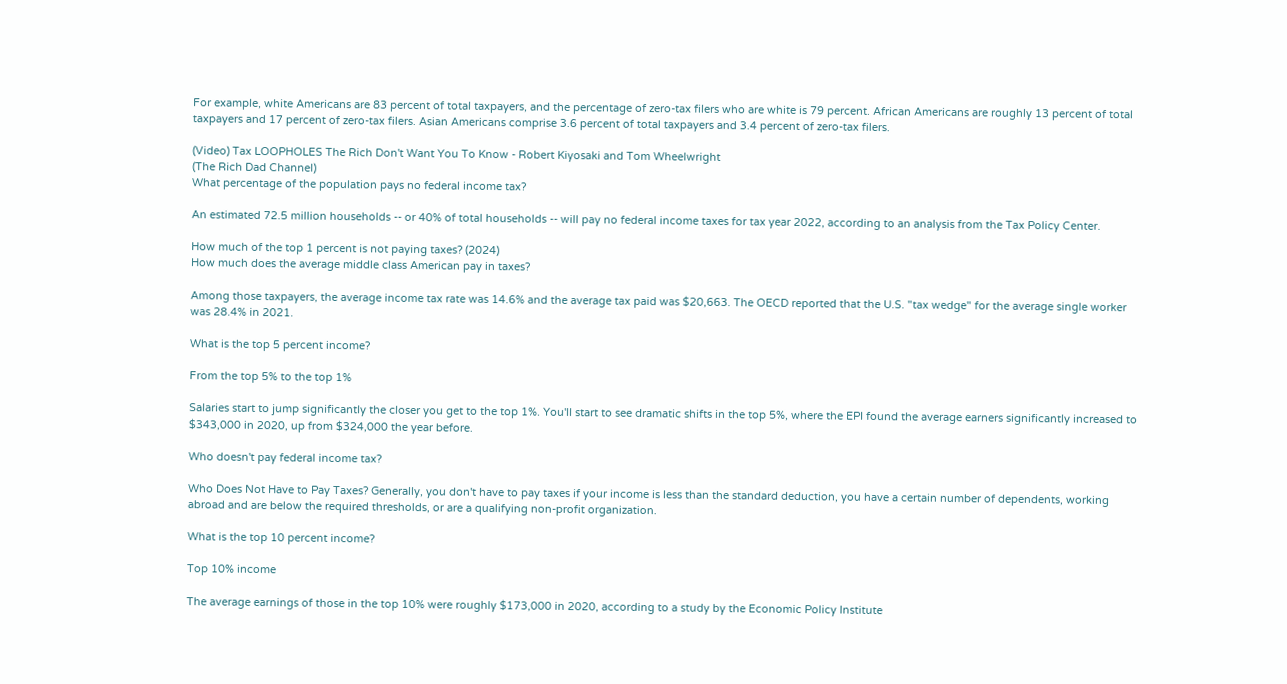For example, white Americans are 83 percent of total taxpayers, and the percentage of zero-tax filers who are white is 79 percent. African Americans are roughly 13 percent of total taxpayers and 17 percent of zero-tax filers. Asian Americans comprise 3.6 percent of total taxpayers and 3.4 percent of zero-tax filers.

(Video) Tax LOOPHOLES The Rich Don't Want You To Know - Robert Kiyosaki and Tom Wheelwright
(The Rich Dad Channel)
What percentage of the population pays no federal income tax?

An estimated 72.5 million households -- or 40% of total households -- will pay no federal income taxes for tax year 2022, according to an analysis from the Tax Policy Center.

How much of the top 1 percent is not paying taxes? (2024)
How much does the average middle class American pay in taxes?

Among those taxpayers, the average income tax rate was 14.6% and the average tax paid was $20,663. The OECD reported that the U.S. "tax wedge" for the average single worker was 28.4% in 2021.

What is the top 5 percent income?

From the top 5% to the top 1%

Salaries start to jump significantly the closer you get to the top 1%. You'll start to see dramatic shifts in the top 5%, where the EPI found the average earners significantly increased to $343,000 in 2020, up from $324,000 the year before.

Who doesn't pay federal income tax?

Who Does Not Have to Pay Taxes? Generally, you don't have to pay taxes if your income is less than the standard deduction, you have a certain number of dependents, working abroad and are below the required thresholds, or are a qualifying non-profit organization.

What is the top 10 percent income?

Top 10% income

The average earnings of those in the top 10% were roughly $173,000 in 2020, according to a study by the Economic Policy Institute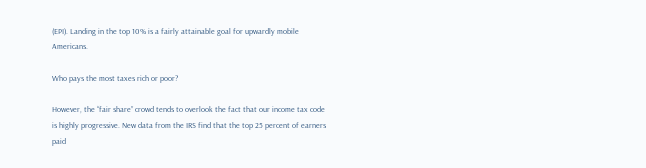(EPI). Landing in the top 10% is a fairly attainable goal for upwardly mobile Americans.

Who pays the most taxes rich or poor?

However, the “fair share” crowd tends to overlook the fact that our income tax code is highly progressive. New data from the IRS find that the top 25 percent of earners paid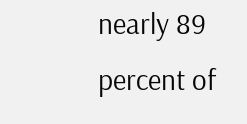nearly 89 percent of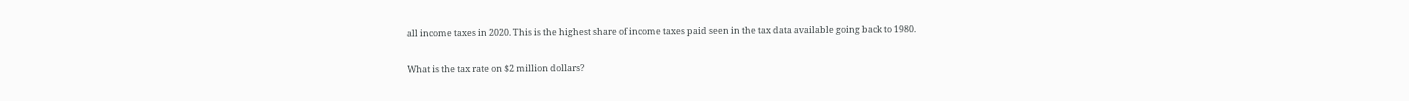all income taxes in 2020. This is the highest share of income taxes paid seen in the tax data available going back to 1980.

What is the tax rate on $2 million dollars?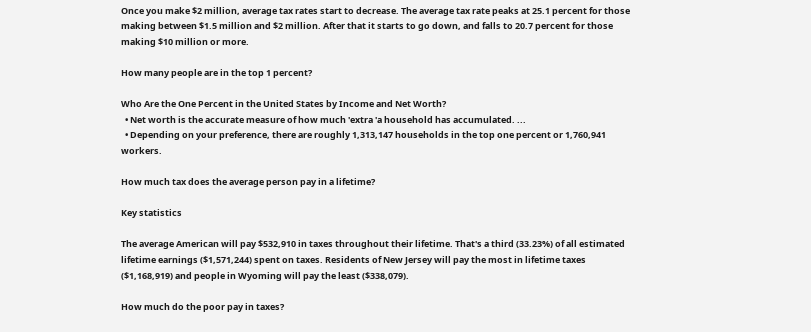Once you make $2 million, average tax rates start to decrease. The average tax rate peaks at 25.1 percent for those making between $1.5 million and $2 million. After that it starts to go down, and falls to 20.7 percent for those making $10 million or more.

How many people are in the top 1 percent?

Who Are the One Percent in the United States by Income and Net Worth?
  • Net worth is the accurate measure of how much 'extra 'a household has accumulated. ...
  • Depending on your preference, there are roughly 1,313,147 households in the top one percent or 1,760,941 workers.

How much tax does the average person pay in a lifetime?

Key statistics

The average American will pay $532,910 in taxes throughout their lifetime. That's a third (33.23%) of all estimated lifetime earnings ($1,571,244) spent on taxes. Residents of New Jersey will pay the most in lifetime taxes ($1,168,919) and people in Wyoming will pay the least ($338,079).

How much do the poor pay in taxes?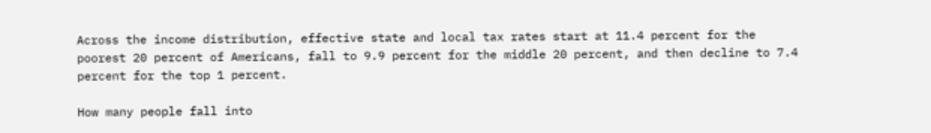Across the income distribution, effective state and local tax rates start at 11.4 percent for the poorest 20 percent of Americans, fall to 9.9 percent for the middle 20 percent, and then decline to 7.4 percent for the top 1 percent.

How many people fall into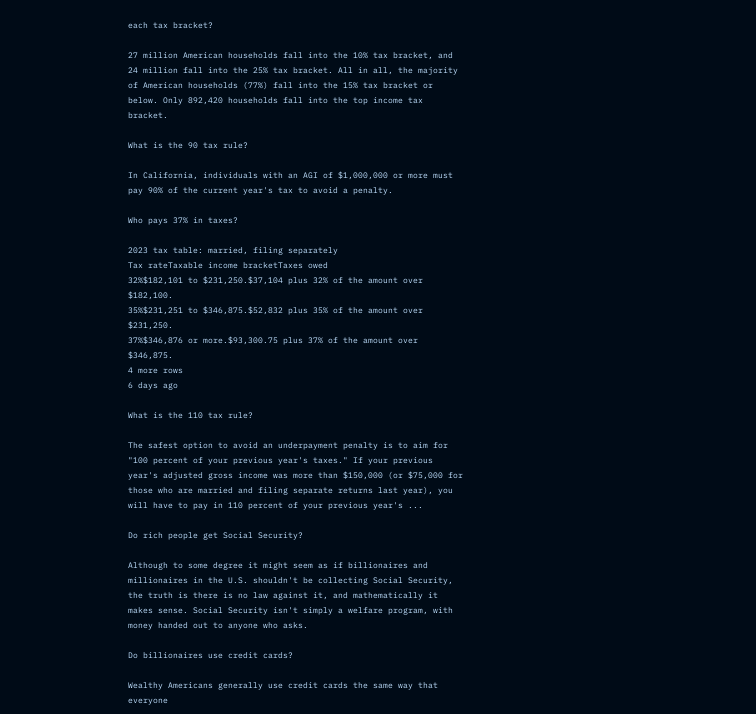each tax bracket?

27 million American households fall into the 10% tax bracket, and 24 million fall into the 25% tax bracket. All in all, the majority of American households (77%) fall into the 15% tax bracket or below. Only 892,420 households fall into the top income tax bracket.

What is the 90 tax rule?

In California, individuals with an AGI of $1,000,000 or more must pay 90% of the current year's tax to avoid a penalty.

Who pays 37% in taxes?

2023 tax table: married, filing separately
Tax rateTaxable income bracketTaxes owed
32%$182,101 to $231,250.$37,104 plus 32% of the amount over $182,100.
35%$231,251 to $346,875.$52,832 plus 35% of the amount over $231,250.
37%$346,876 or more.$93,300.75 plus 37% of the amount over $346,875.
4 more rows
6 days ago

What is the 110 tax rule?

The safest option to avoid an underpayment penalty is to aim for "100 percent of your previous year's taxes." If your previous year's adjusted gross income was more than $150,000 (or $75,000 for those who are married and filing separate returns last year), you will have to pay in 110 percent of your previous year's ...

Do rich people get Social Security?

Although to some degree it might seem as if billionaires and millionaires in the U.S. shouldn't be collecting Social Security, the truth is there is no law against it, and mathematically it makes sense. Social Security isn't simply a welfare program, with money handed out to anyone who asks.

Do billionaires use credit cards?

Wealthy Americans generally use credit cards the same way that everyone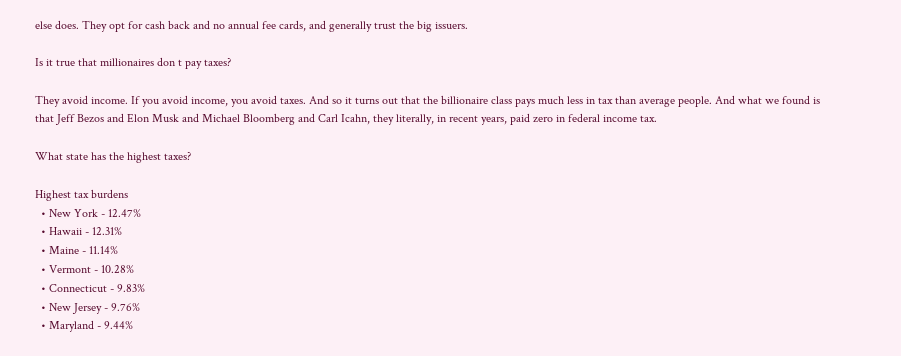else does. They opt for cash back and no annual fee cards, and generally trust the big issuers.

Is it true that millionaires don t pay taxes?

They avoid income. If you avoid income, you avoid taxes. And so it turns out that the billionaire class pays much less in tax than average people. And what we found is that Jeff Bezos and Elon Musk and Michael Bloomberg and Carl Icahn, they literally, in recent years, paid zero in federal income tax.

What state has the highest taxes?

Highest tax burdens
  • New York - 12.47%
  • Hawaii - 12.31%
  • Maine - 11.14%
  • Vermont - 10.28%
  • Connecticut - 9.83%
  • New Jersey - 9.76%
  • Maryland - 9.44%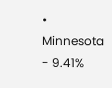• Minnesota - 9.41%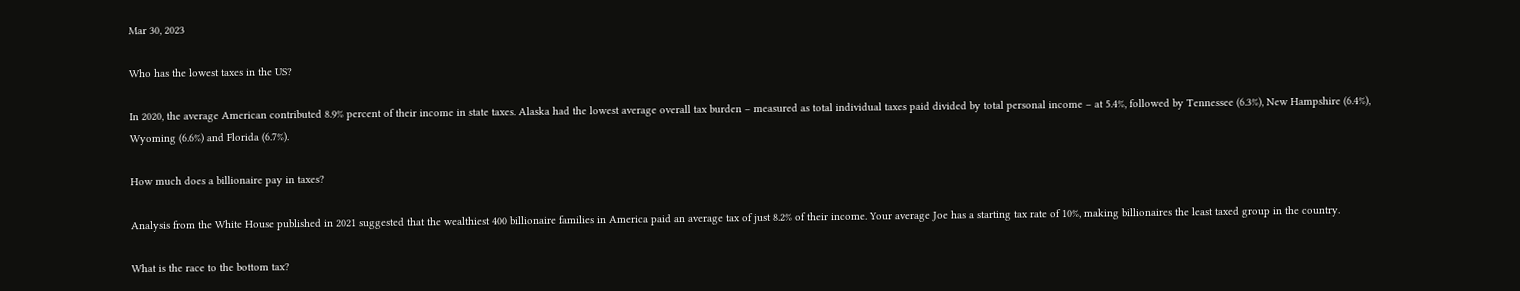Mar 30, 2023

Who has the lowest taxes in the US?

In 2020, the average American contributed 8.9% percent of their income in state taxes. Alaska had the lowest average overall tax burden – measured as total individual taxes paid divided by total personal income – at 5.4%, followed by Tennessee (6.3%), New Hampshire (6.4%), Wyoming (6.6%) and Florida (6.7%).

How much does a billionaire pay in taxes?

Analysis from the White House published in 2021 suggested that the wealthiest 400 billionaire families in America paid an average tax of just 8.2% of their income. Your average Joe has a starting tax rate of 10%, making billionaires the least taxed group in the country.

What is the race to the bottom tax?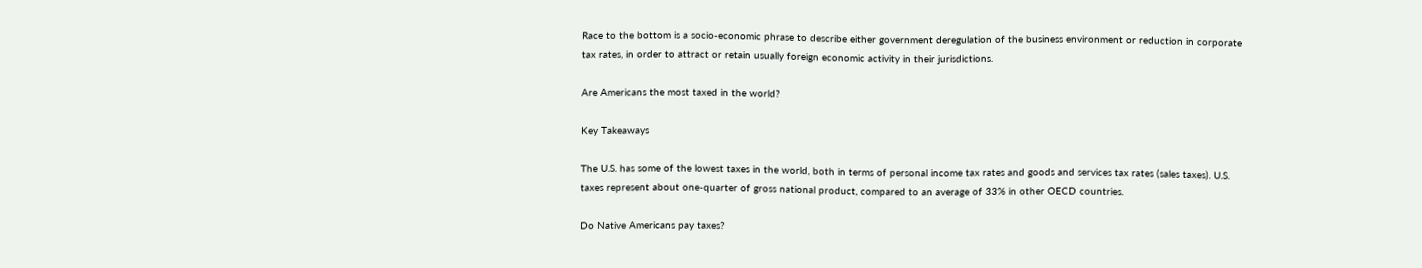Race to the bottom is a socio-economic phrase to describe either government deregulation of the business environment or reduction in corporate tax rates, in order to attract or retain usually foreign economic activity in their jurisdictions.

Are Americans the most taxed in the world?

Key Takeaways

The U.S. has some of the lowest taxes in the world, both in terms of personal income tax rates and goods and services tax rates (sales taxes). U.S. taxes represent about one-quarter of gross national product, compared to an average of 33% in other OECD countries.

Do Native Americans pay taxes?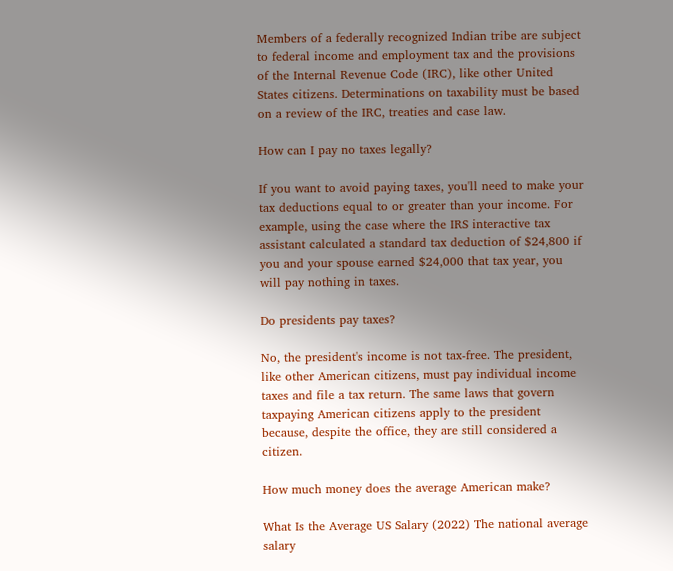Members of a federally recognized Indian tribe are subject to federal income and employment tax and the provisions of the Internal Revenue Code (IRC), like other United States citizens. Determinations on taxability must be based on a review of the IRC, treaties and case law.

How can I pay no taxes legally?

If you want to avoid paying taxes, you'll need to make your tax deductions equal to or greater than your income. For example, using the case where the IRS interactive tax assistant calculated a standard tax deduction of $24,800 if you and your spouse earned $24,000 that tax year, you will pay nothing in taxes.

Do presidents pay taxes?

No, the president's income is not tax-free. The president, like other American citizens, must pay individual income taxes and file a tax return. The same laws that govern taxpaying American citizens apply to the president because, despite the office, they are still considered a citizen.

How much money does the average American make?

What Is the Average US Salary (2022) The national average salary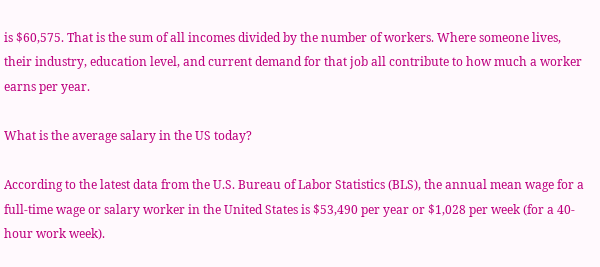is $60,575. That is the sum of all incomes divided by the number of workers. Where someone lives, their industry, education level, and current demand for that job all contribute to how much a worker earns per year.

What is the average salary in the US today?

According to the latest data from the U.S. Bureau of Labor Statistics (BLS), the annual mean wage for a full-time wage or salary worker in the United States is $53,490 per year or $1,028 per week (for a 40-hour work week).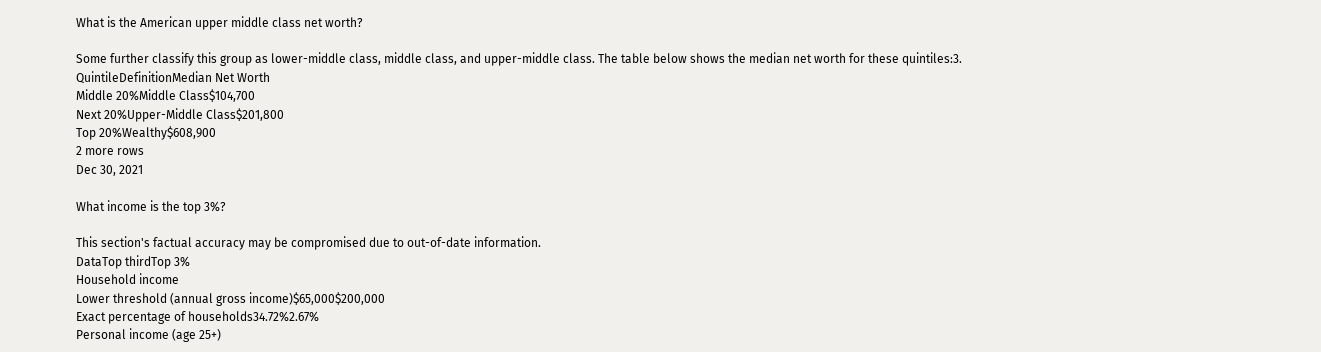What is the American upper middle class net worth?

Some further classify this group as lower-middle class, middle class, and upper-middle class. The table below shows the median net worth for these quintiles:3.
QuintileDefinitionMedian Net Worth
Middle 20%Middle Class$104,700
Next 20%Upper-Middle Class$201,800
Top 20%Wealthy$608,900
2 more rows
Dec 30, 2021

What income is the top 3%?

This section's factual accuracy may be compromised due to out-of-date information.
DataTop thirdTop 3%
Household income
Lower threshold (annual gross income)$65,000$200,000
Exact percentage of households34.72%2.67%
Personal income (age 25+)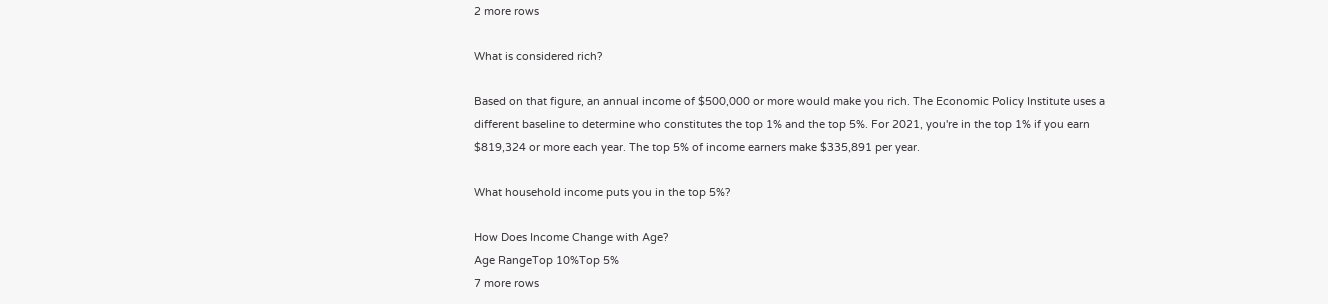2 more rows

What is considered rich?

Based on that figure, an annual income of $500,000 or more would make you rich. The Economic Policy Institute uses a different baseline to determine who constitutes the top 1% and the top 5%. For 2021, you're in the top 1% if you earn $819,324 or more each year. The top 5% of income earners make $335,891 per year.

What household income puts you in the top 5%?

How Does Income Change with Age?
Age RangeTop 10%Top 5%
7 more rows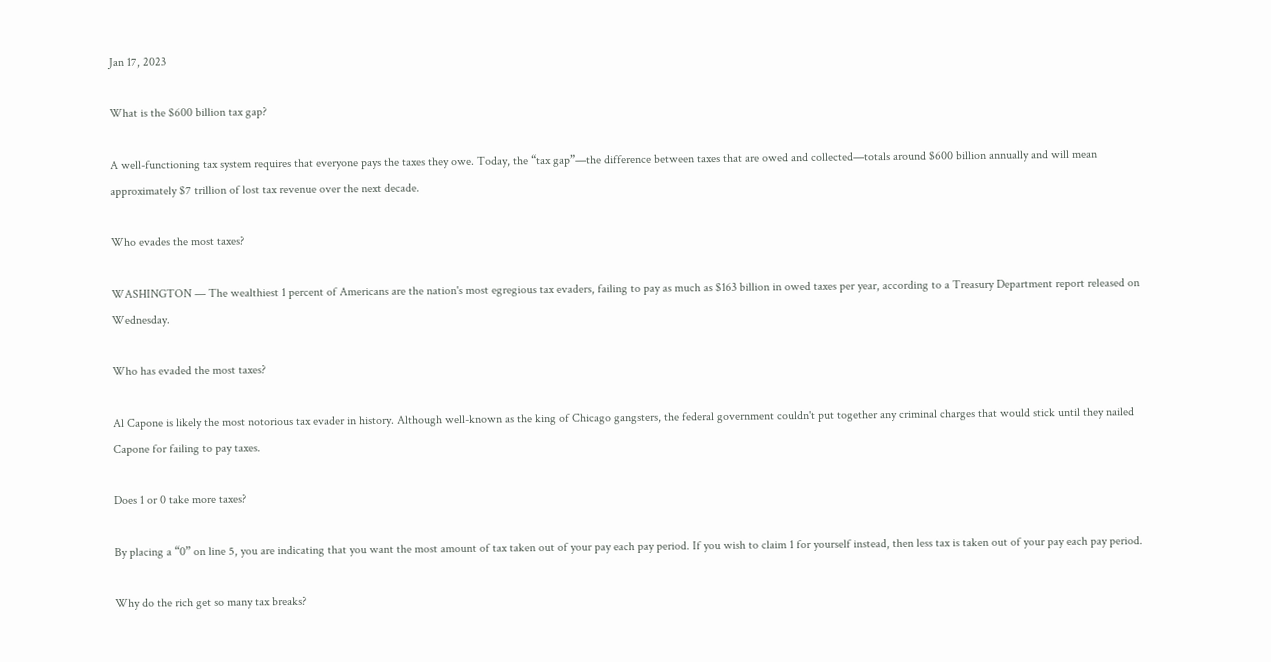Jan 17, 2023

What is the $600 billion tax gap?

A well-functioning tax system requires that everyone pays the taxes they owe. Today, the “tax gap”—the difference between taxes that are owed and collected—totals around $600 billion annually and will mean approximately $7 trillion of lost tax revenue over the next decade.

Who evades the most taxes?

WASHINGTON — The wealthiest 1 percent of Americans are the nation's most egregious tax evaders, failing to pay as much as $163 billion in owed taxes per year, according to a Treasury Department report released on Wednesday.

Who has evaded the most taxes?

Al Capone is likely the most notorious tax evader in history. Although well-known as the king of Chicago gangsters, the federal government couldn't put together any criminal charges that would stick until they nailed Capone for failing to pay taxes.

Does 1 or 0 take more taxes?

By placing a “0” on line 5, you are indicating that you want the most amount of tax taken out of your pay each pay period. If you wish to claim 1 for yourself instead, then less tax is taken out of your pay each pay period.

Why do the rich get so many tax breaks?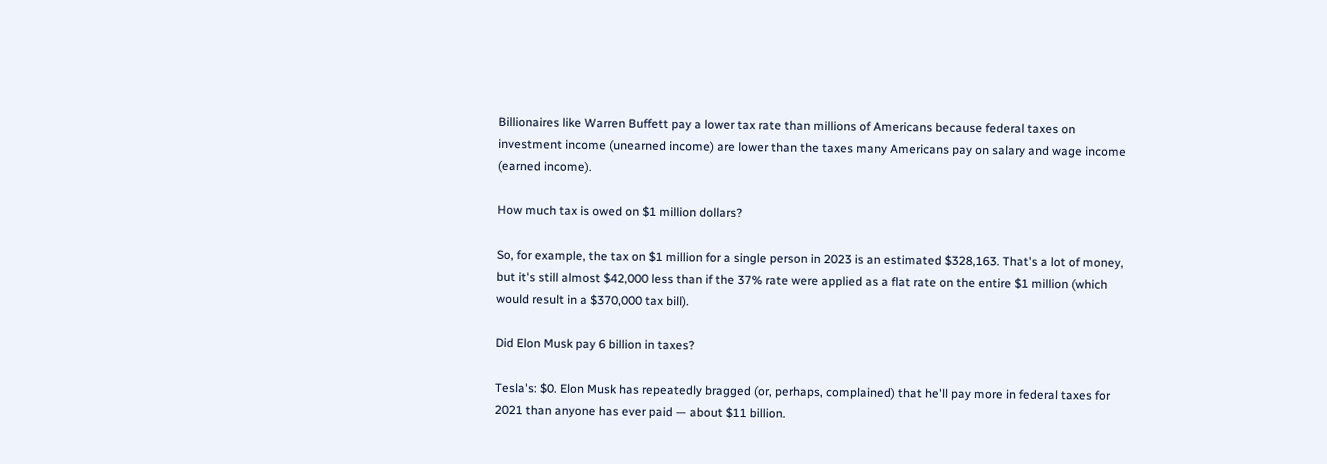Billionaires like Warren Buffett pay a lower tax rate than millions of Americans because federal taxes on investment income (unearned income) are lower than the taxes many Americans pay on salary and wage income (earned income).

How much tax is owed on $1 million dollars?

So, for example, the tax on $1 million for a single person in 2023 is an estimated $328,163. That's a lot of money, but it's still almost $42,000 less than if the 37% rate were applied as a flat rate on the entire $1 million (which would result in a $370,000 tax bill).

Did Elon Musk pay 6 billion in taxes?

Tesla's: $0. Elon Musk has repeatedly bragged (or, perhaps, complained) that he'll pay more in federal taxes for 2021 than anyone has ever paid — about $11 billion.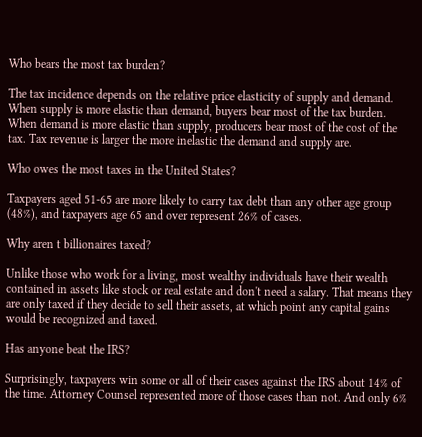Who bears the most tax burden?

The tax incidence depends on the relative price elasticity of supply and demand. When supply is more elastic than demand, buyers bear most of the tax burden. When demand is more elastic than supply, producers bear most of the cost of the tax. Tax revenue is larger the more inelastic the demand and supply are.

Who owes the most taxes in the United States?

Taxpayers aged 51-65 are more likely to carry tax debt than any other age group (48%), and taxpayers age 65 and over represent 26% of cases.

Why aren t billionaires taxed?

Unlike those who work for a living, most wealthy individuals have their wealth contained in assets like stock or real estate and don't need a salary. That means they are only taxed if they decide to sell their assets, at which point any capital gains would be recognized and taxed.

Has anyone beat the IRS?

Surprisingly, taxpayers win some or all of their cases against the IRS about 14% of the time. Attorney Counsel represented more of those cases than not. And only 6%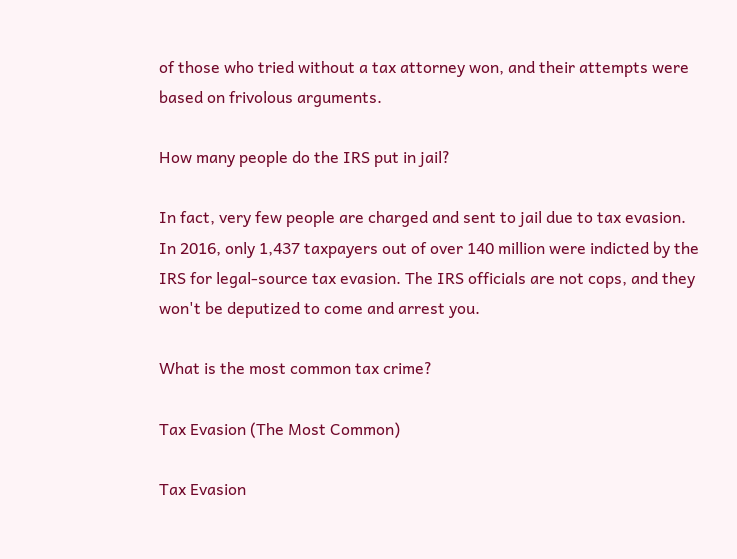of those who tried without a tax attorney won, and their attempts were based on frivolous arguments.

How many people do the IRS put in jail?

In fact, very few people are charged and sent to jail due to tax evasion. In 2016, only 1,437 taxpayers out of over 140 million were indicted by the IRS for legal-source tax evasion. The IRS officials are not cops, and they won't be deputized to come and arrest you.

What is the most common tax crime?

Tax Evasion (The Most Common)

Tax Evasion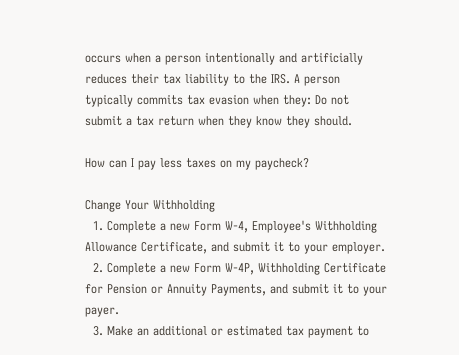occurs when a person intentionally and artificially reduces their tax liability to the IRS. A person typically commits tax evasion when they: Do not submit a tax return when they know they should.

How can I pay less taxes on my paycheck?

Change Your Withholding
  1. Complete a new Form W-4, Employee's Withholding Allowance Certificate, and submit it to your employer.
  2. Complete a new Form W-4P, Withholding Certificate for Pension or Annuity Payments, and submit it to your payer.
  3. Make an additional or estimated tax payment to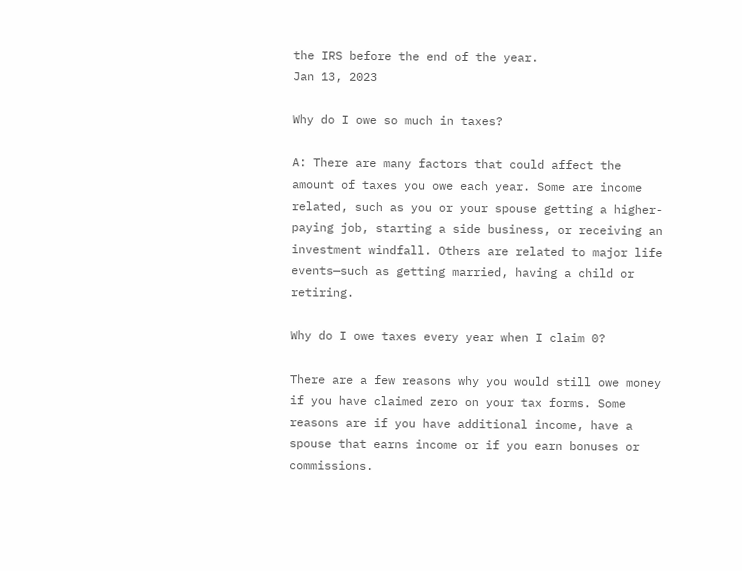the IRS before the end of the year.
Jan 13, 2023

Why do I owe so much in taxes?

A: There are many factors that could affect the amount of taxes you owe each year. Some are income related, such as you or your spouse getting a higher-paying job, starting a side business, or receiving an investment windfall. Others are related to major life events—such as getting married, having a child or retiring.

Why do I owe taxes every year when I claim 0?

There are a few reasons why you would still owe money if you have claimed zero on your tax forms. Some reasons are if you have additional income, have a spouse that earns income or if you earn bonuses or commissions.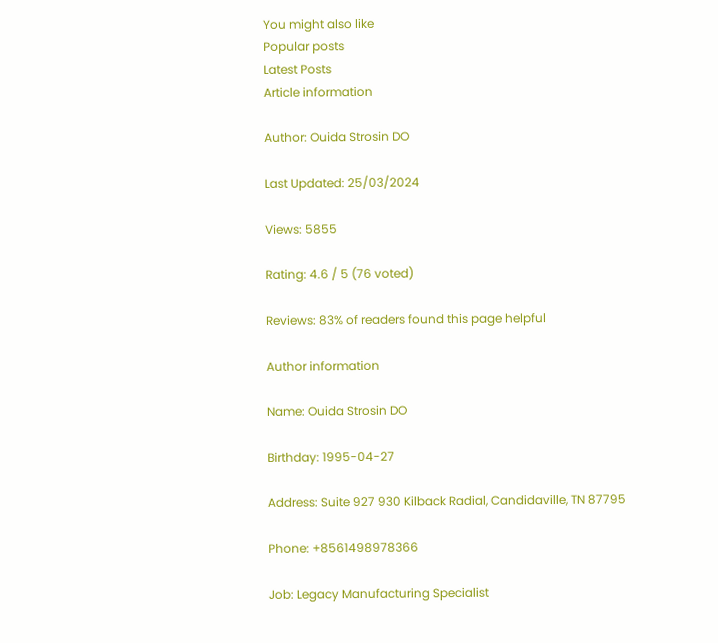You might also like
Popular posts
Latest Posts
Article information

Author: Ouida Strosin DO

Last Updated: 25/03/2024

Views: 5855

Rating: 4.6 / 5 (76 voted)

Reviews: 83% of readers found this page helpful

Author information

Name: Ouida Strosin DO

Birthday: 1995-04-27

Address: Suite 927 930 Kilback Radial, Candidaville, TN 87795

Phone: +8561498978366

Job: Legacy Manufacturing Specialist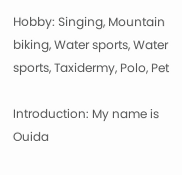Hobby: Singing, Mountain biking, Water sports, Water sports, Taxidermy, Polo, Pet

Introduction: My name is Ouida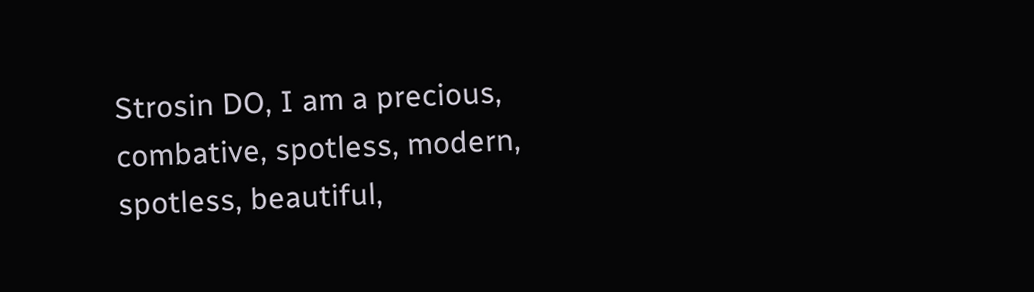Strosin DO, I am a precious, combative, spotless, modern, spotless, beautiful,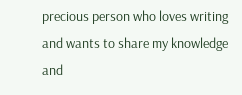precious person who loves writing and wants to share my knowledge and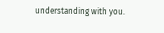understanding with you.